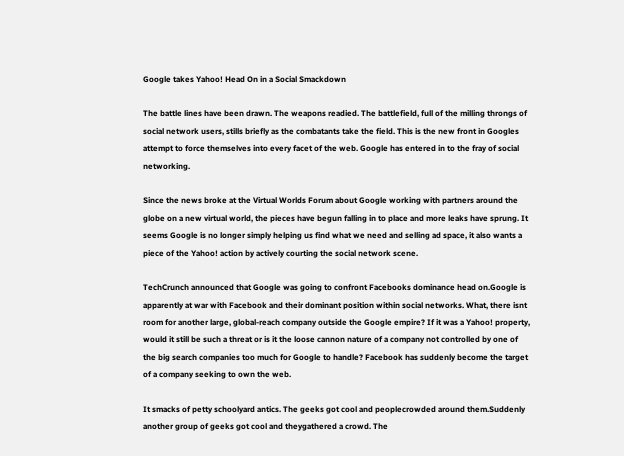Google takes Yahoo! Head On in a Social Smackdown

The battle lines have been drawn. The weapons readied. The battlefield, full of the milling throngs of social network users, stills briefly as the combatants take the field. This is the new front in Googles attempt to force themselves into every facet of the web. Google has entered in to the fray of social networking.

Since the news broke at the Virtual Worlds Forum about Google working with partners around the globe on a new virtual world, the pieces have begun falling in to place and more leaks have sprung. It seems Google is no longer simply helping us find what we need and selling ad space, it also wants a piece of the Yahoo! action by actively courting the social network scene.

TechCrunch announced that Google was going to confront Facebooks dominance head on.Google is apparently at war with Facebook and their dominant position within social networks. What, there isnt room for another large, global-reach company outside the Google empire? If it was a Yahoo! property, would it still be such a threat or is it the loose cannon nature of a company not controlled by one of the big search companies too much for Google to handle? Facebook has suddenly become the target of a company seeking to own the web.

It smacks of petty schoolyard antics. The geeks got cool and peoplecrowded around them.Suddenly another group of geeks got cool and theygathered a crowd. The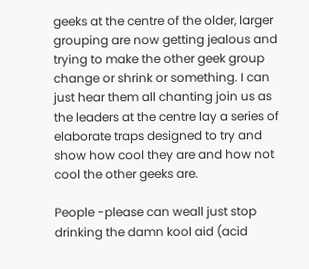geeks at the centre of the older, larger grouping are now getting jealous and trying to make the other geek group change or shrink or something. I can just hear them all chanting join us as the leaders at the centre lay a series of elaborate traps designed to try and show how cool they are and how not cool the other geeks are.

People -please can weall just stop drinking the damn kool aid (acid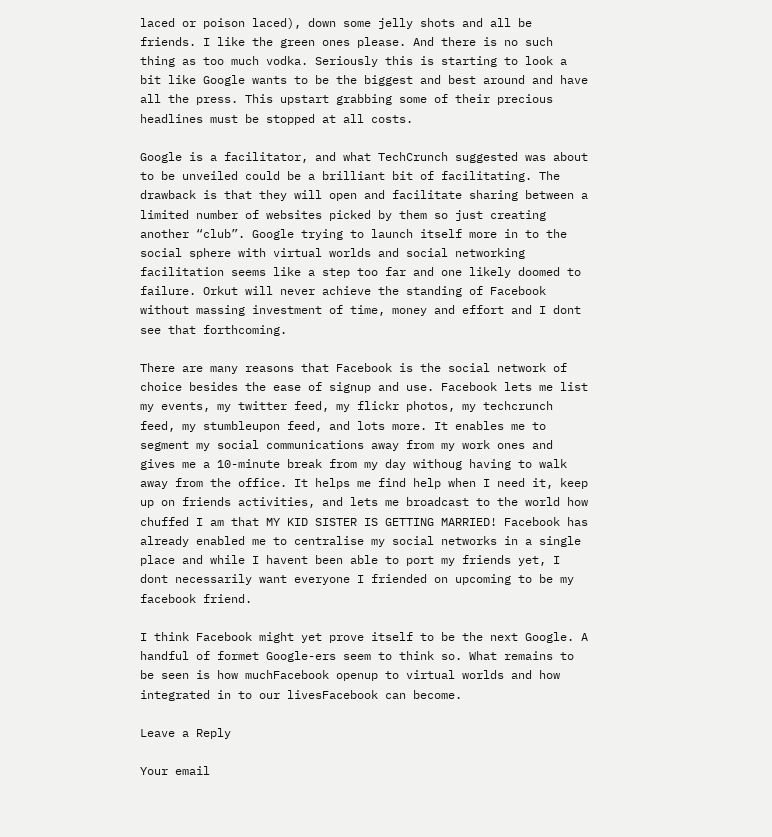laced or poison laced), down some jelly shots and all be friends. I like the green ones please. And there is no such thing as too much vodka. Seriously this is starting to look a bit like Google wants to be the biggest and best around and have all the press. This upstart grabbing some of their precious headlines must be stopped at all costs.

Google is a facilitator, and what TechCrunch suggested was about to be unveiled could be a brilliant bit of facilitating. The drawback is that they will open and facilitate sharing between a limited number of websites picked by them so just creating another “club”. Google trying to launch itself more in to the social sphere with virtual worlds and social networking facilitation seems like a step too far and one likely doomed to failure. Orkut will never achieve the standing of Facebook without massing investment of time, money and effort and I dont see that forthcoming.

There are many reasons that Facebook is the social network of choice besides the ease of signup and use. Facebook lets me list my events, my twitter feed, my flickr photos, my techcrunch feed, my stumbleupon feed, and lots more. It enables me to segment my social communications away from my work ones and gives me a 10-minute break from my day withoug having to walk away from the office. It helps me find help when I need it, keep up on friends activities, and lets me broadcast to the world how chuffed I am that MY KID SISTER IS GETTING MARRIED! Facebook has already enabled me to centralise my social networks in a single place and while I havent been able to port my friends yet, I dont necessarily want everyone I friended on upcoming to be my facebook friend.

I think Facebook might yet prove itself to be the next Google. A handful of formet Google-ers seem to think so. What remains to be seen is how muchFacebook openup to virtual worlds and how integrated in to our livesFacebook can become.

Leave a Reply

Your email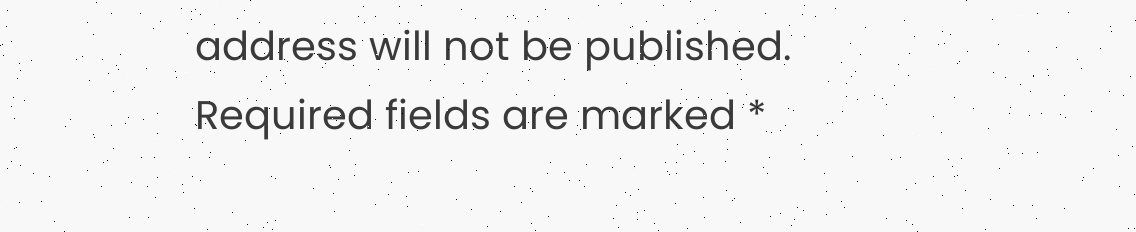address will not be published. Required fields are marked *